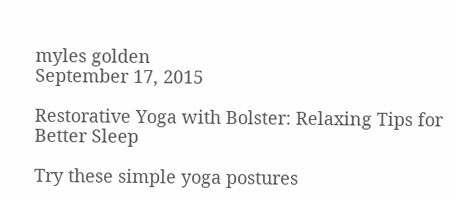myles golden
September 17, 2015

Restorative Yoga with Bolster: Relaxing Tips for Better Sleep

Try these simple yoga postures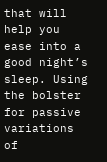that will help you ease into a good night’s sleep. Using the bolster for passive variations of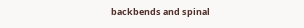backbends and spinal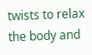twists to relax the body and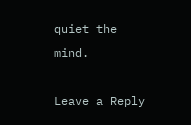quiet the mind.

Leave a Reply